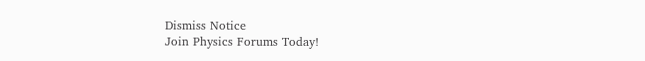Dismiss Notice
Join Physics Forums Today!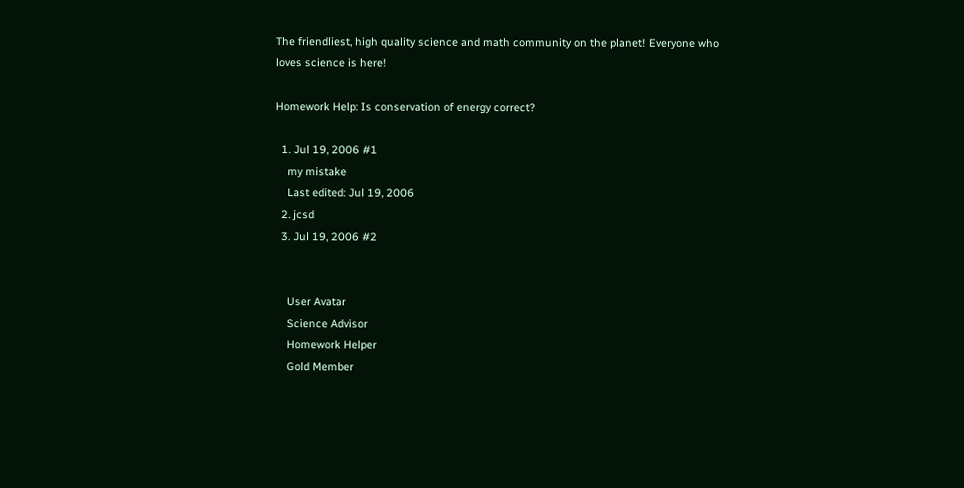The friendliest, high quality science and math community on the planet! Everyone who loves science is here!

Homework Help: Is conservation of energy correct?

  1. Jul 19, 2006 #1
    my mistake
    Last edited: Jul 19, 2006
  2. jcsd
  3. Jul 19, 2006 #2


    User Avatar
    Science Advisor
    Homework Helper
    Gold Member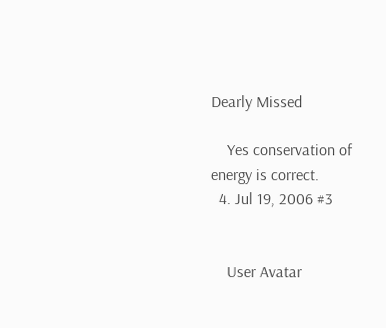Dearly Missed

    Yes conservation of energy is correct.
  4. Jul 19, 2006 #3


    User Avatar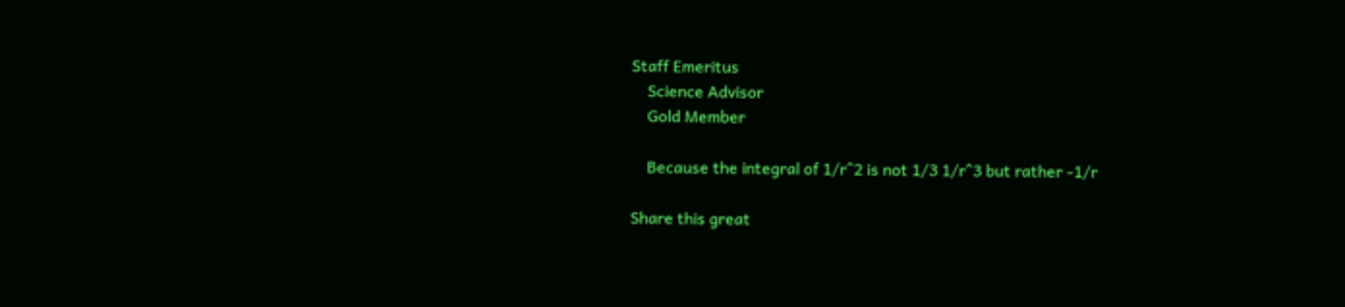Staff Emeritus
    Science Advisor
    Gold Member

    Because the integral of 1/r^2 is not 1/3 1/r^3 but rather -1/r

Share this great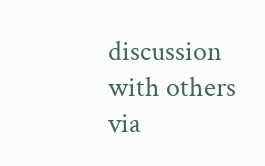discussion with others via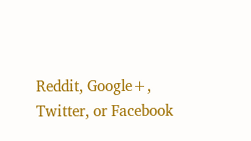Reddit, Google+, Twitter, or Facebook